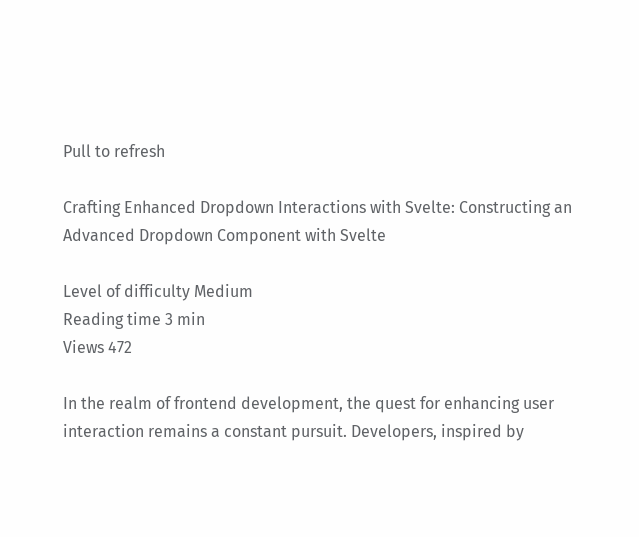Pull to refresh

Crafting Enhanced Dropdown Interactions with Svelte: Constructing an Advanced Dropdown Component with Svelte

Level of difficulty Medium
Reading time 3 min
Views 472

In the realm of frontend development, the quest for enhancing user interaction remains a constant pursuit. Developers, inspired by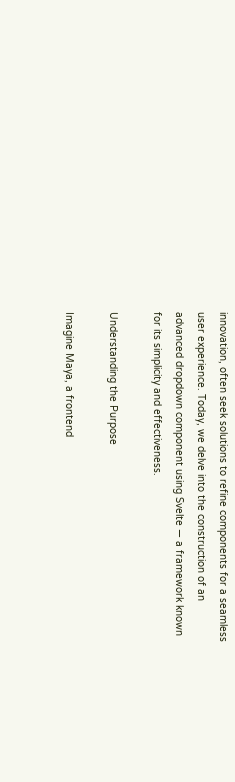innovation, often seek solutions to refine components for a seamless user experience. Today, we delve into the construction of an advanced dropdown component using Svelte — a framework known for its simplicity and effectiveness.

Understanding the Purpose

Imagine Maya, a frontend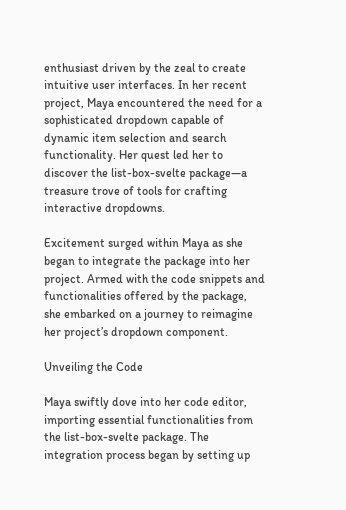enthusiast driven by the zeal to create intuitive user interfaces. In her recent project, Maya encountered the need for a sophisticated dropdown capable of dynamic item selection and search functionality. Her quest led her to discover the list-box-svelte package—a treasure trove of tools for crafting interactive dropdowns.

Excitement surged within Maya as she began to integrate the package into her project. Armed with the code snippets and functionalities offered by the package, she embarked on a journey to reimagine her project’s dropdown component.

Unveiling the Code

Maya swiftly dove into her code editor, importing essential functionalities from the list-box-svelte package. The integration process began by setting up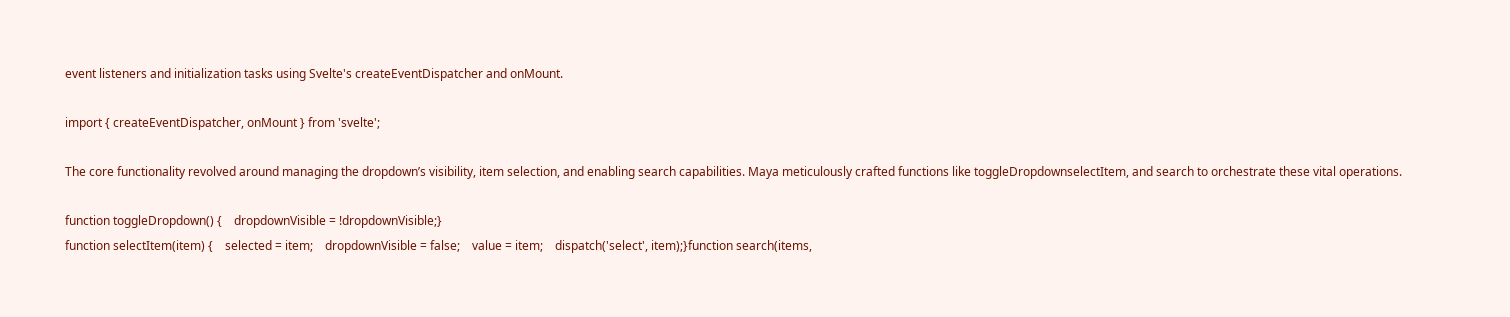event listeners and initialization tasks using Svelte's createEventDispatcher and onMount.

import { createEventDispatcher, onMount } from 'svelte';

The core functionality revolved around managing the dropdown’s visibility, item selection, and enabling search capabilities. Maya meticulously crafted functions like toggleDropdownselectItem, and search to orchestrate these vital operations.

function toggleDropdown() {    dropdownVisible = !dropdownVisible;}
function selectItem(item) {    selected = item;    dropdownVisible = false;    value = item;    dispatch('select', item);}function search(items,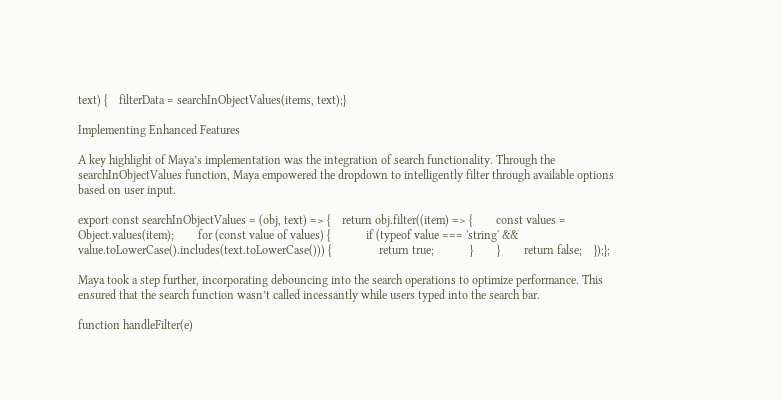text) {    filterData = searchInObjectValues(items, text);}

Implementing Enhanced Features

A key highlight of Maya’s implementation was the integration of search functionality. Through the searchInObjectValues function, Maya empowered the dropdown to intelligently filter through available options based on user input.

export const searchInObjectValues = (obj, text) => {    return obj.filter((item) => {        const values = Object.values(item);        for (const value of values) {            if (typeof value === 'string' && value.toLowerCase().includes(text.toLowerCase())) {                return true;            }        }        return false;    });};

Maya took a step further, incorporating debouncing into the search operations to optimize performance. This ensured that the search function wasn’t called incessantly while users typed into the search bar.

function handleFilter(e)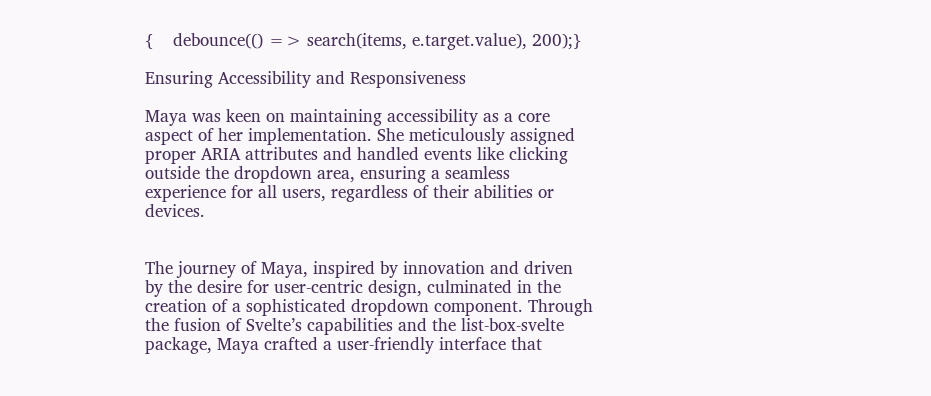{    debounce(() => search(items, e.target.value), 200);}

Ensuring Accessibility and Responsiveness

Maya was keen on maintaining accessibility as a core aspect of her implementation. She meticulously assigned proper ARIA attributes and handled events like clicking outside the dropdown area, ensuring a seamless experience for all users, regardless of their abilities or devices.


The journey of Maya, inspired by innovation and driven by the desire for user-centric design, culminated in the creation of a sophisticated dropdown component. Through the fusion of Svelte’s capabilities and the list-box-svelte package, Maya crafted a user-friendly interface that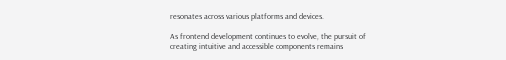resonates across various platforms and devices.

As frontend development continues to evolve, the pursuit of creating intuitive and accessible components remains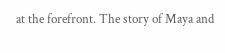at the forefront. The story of Maya and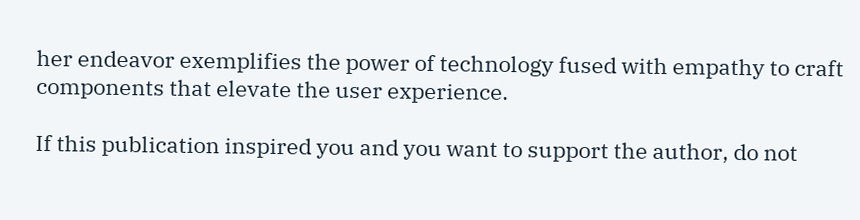her endeavor exemplifies the power of technology fused with empathy to craft components that elevate the user experience.

If this publication inspired you and you want to support the author, do not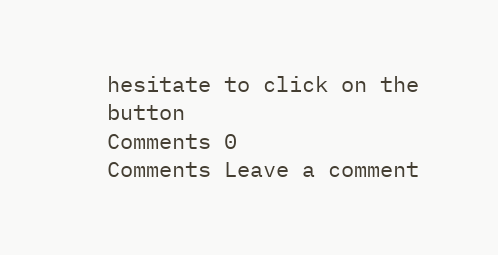hesitate to click on the button
Comments 0
Comments Leave a comment